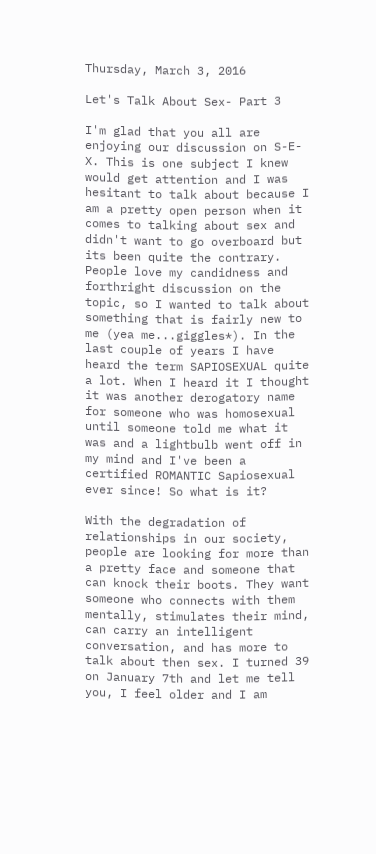Thursday, March 3, 2016

Let's Talk About Sex- Part 3

I'm glad that you all are enjoying our discussion on S-E-X. This is one subject I knew would get attention and I was hesitant to talk about because I am a pretty open person when it comes to talking about sex and didn't want to go overboard but its been quite the contrary. People love my candidness and forthright discussion on the topic, so I wanted to talk about something that is fairly new to me (yea me...giggles*). In the last couple of years I have heard the term SAPIOSEXUAL quite a lot. When I heard it I thought it was another derogatory name for someone who was homosexual until someone told me what it was and a lightbulb went off in my mind and I've been a certified ROMANTIC Sapiosexual ever since! So what is it?

With the degradation of relationships in our society, people are looking for more than a pretty face and someone that can knock their boots. They want someone who connects with them mentally, stimulates their mind, can carry an intelligent conversation, and has more to talk about then sex. I turned 39 on January 7th and let me tell you, I feel older and I am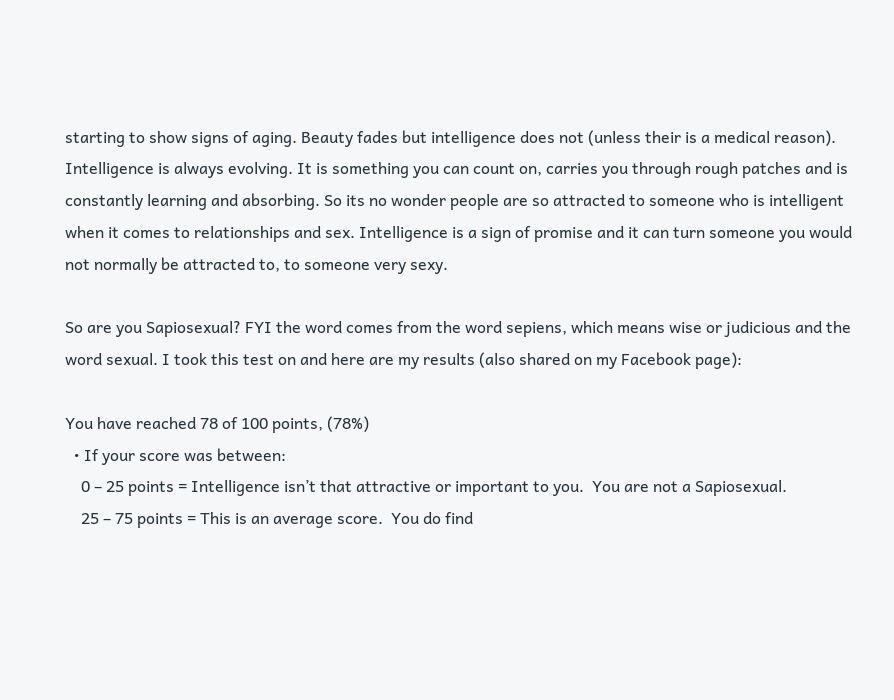starting to show signs of aging. Beauty fades but intelligence does not (unless their is a medical reason). Intelligence is always evolving. It is something you can count on, carries you through rough patches and is constantly learning and absorbing. So its no wonder people are so attracted to someone who is intelligent when it comes to relationships and sex. Intelligence is a sign of promise and it can turn someone you would not normally be attracted to, to someone very sexy.

So are you Sapiosexual? FYI the word comes from the word sepiens, which means wise or judicious and the word sexual. I took this test on and here are my results (also shared on my Facebook page):

You have reached 78 of 100 points, (78%)
  • If your score was between:
    0 – 25 points = Intelligence isn’t that attractive or important to you.  You are not a Sapiosexual.
    25 – 75 points = This is an average score.  You do find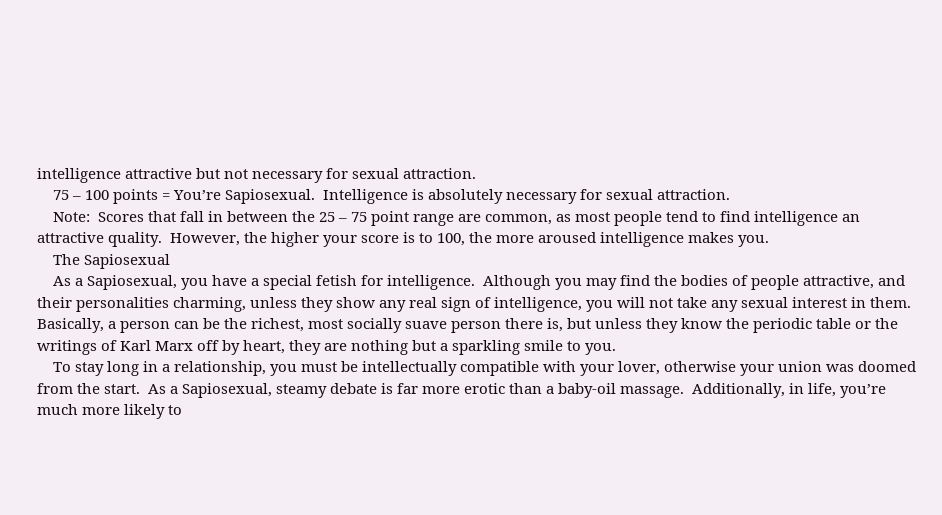intelligence attractive but not necessary for sexual attraction.
    75 – 100 points = You’re Sapiosexual.  Intelligence is absolutely necessary for sexual attraction.
    Note:  Scores that fall in between the 25 – 75 point range are common, as most people tend to find intelligence an attractive quality.  However, the higher your score is to 100, the more aroused intelligence makes you.
    The Sapiosexual
    As a Sapiosexual, you have a special fetish for intelligence.  Although you may find the bodies of people attractive, and their personalities charming, unless they show any real sign of intelligence, you will not take any sexual interest in them.  Basically, a person can be the richest, most socially suave person there is, but unless they know the periodic table or the writings of Karl Marx off by heart, they are nothing but a sparkling smile to you.
    To stay long in a relationship, you must be intellectually compatible with your lover, otherwise your union was doomed from the start.  As a Sapiosexual, steamy debate is far more erotic than a baby-oil massage.  Additionally, in life, you’re much more likely to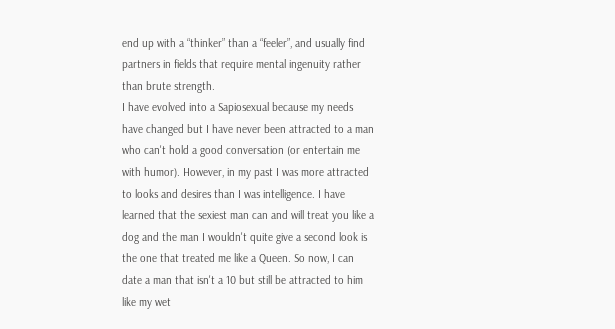end up with a “thinker” than a “feeler”, and usually find partners in fields that require mental ingenuity rather than brute strength.
I have evolved into a Sapiosexual because my needs have changed but I have never been attracted to a man who can't hold a good conversation (or entertain me with humor). However, in my past I was more attracted to looks and desires than I was intelligence. I have learned that the sexiest man can and will treat you like a dog and the man I wouldn't quite give a second look is the one that treated me like a Queen. So now, I can date a man that isn't a 10 but still be attracted to him like my wet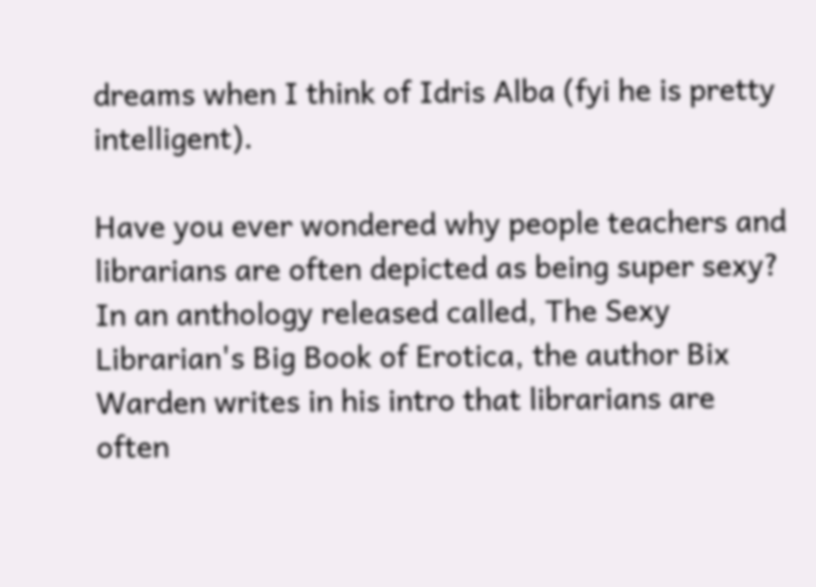dreams when I think of Idris Alba (fyi he is pretty intelligent).

Have you ever wondered why people teachers and librarians are often depicted as being super sexy? In an anthology released called, The Sexy Librarian's Big Book of Erotica, the author Bix Warden writes in his intro that librarians are often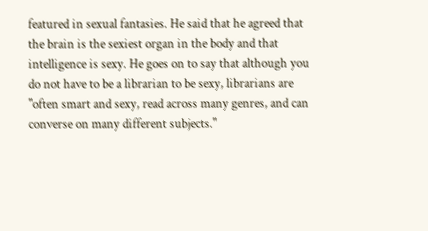featured in sexual fantasies. He said that he agreed that the brain is the sexiest organ in the body and that intelligence is sexy. He goes on to say that although you do not have to be a librarian to be sexy, librarians are "often smart and sexy, read across many genres, and can converse on many different subjects."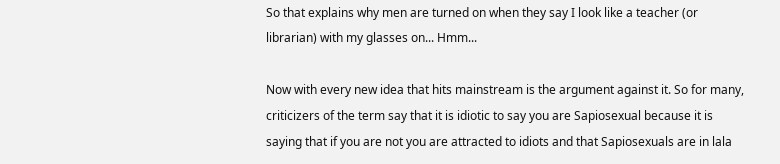So that explains why men are turned on when they say I look like a teacher (or librarian) with my glasses on... Hmm...

Now with every new idea that hits mainstream is the argument against it. So for many, criticizers of the term say that it is idiotic to say you are Sapiosexual because it is saying that if you are not you are attracted to idiots and that Sapiosexuals are in lala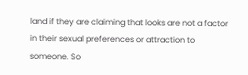land if they are claiming that looks are not a factor in their sexual preferences or attraction to someone. So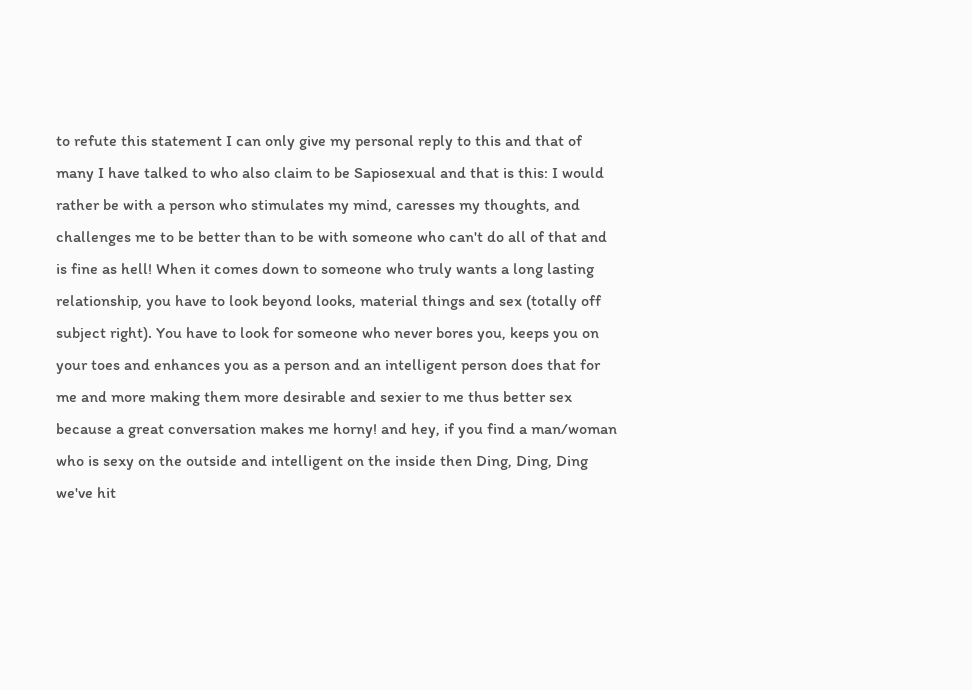to refute this statement I can only give my personal reply to this and that of many I have talked to who also claim to be Sapiosexual and that is this: I would rather be with a person who stimulates my mind, caresses my thoughts, and challenges me to be better than to be with someone who can't do all of that and is fine as hell! When it comes down to someone who truly wants a long lasting relationship, you have to look beyond looks, material things and sex (totally off subject right). You have to look for someone who never bores you, keeps you on your toes and enhances you as a person and an intelligent person does that for me and more making them more desirable and sexier to me thus better sex because a great conversation makes me horny! and hey, if you find a man/woman who is sexy on the outside and intelligent on the inside then Ding, Ding, Ding we've hit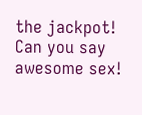the jackpot! Can you say awesome sex!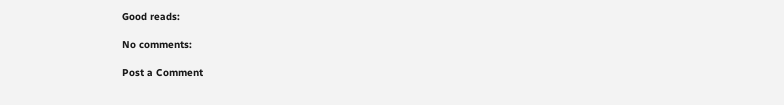Good reads:

No comments:

Post a Comment